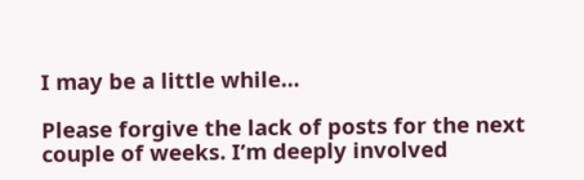I may be a little while…

Please forgive the lack of posts for the next couple of weeks. I’m deeply involved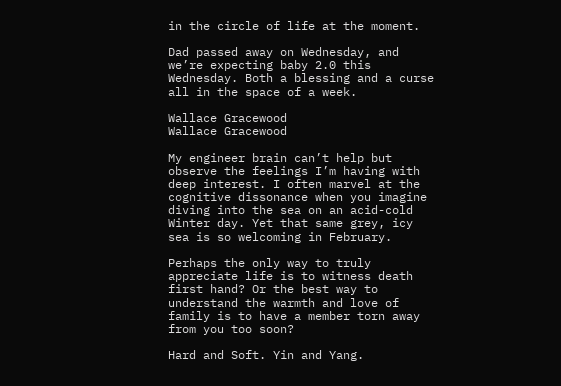in the circle of life at the moment.

Dad passed away on Wednesday, and we’re expecting baby 2.0 this Wednesday. Both a blessing and a curse all in the space of a week.

Wallace Gracewood
Wallace Gracewood

My engineer brain can’t help but observe the feelings I’m having with deep interest. I often marvel at the cognitive dissonance when you imagine diving into the sea on an acid-cold Winter day. Yet that same grey, icy sea is so welcoming in February.

Perhaps the only way to truly appreciate life is to witness death first hand? Or the best way to understand the warmth and love of family is to have a member torn away from you too soon?

Hard and Soft. Yin and Yang.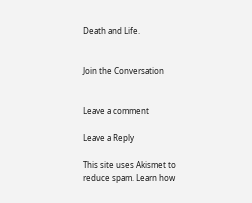Death and Life.


Join the Conversation


Leave a comment

Leave a Reply

This site uses Akismet to reduce spam. Learn how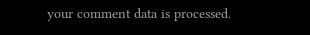your comment data is processed.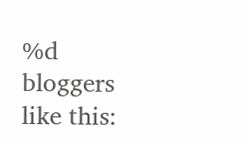%d bloggers like this: